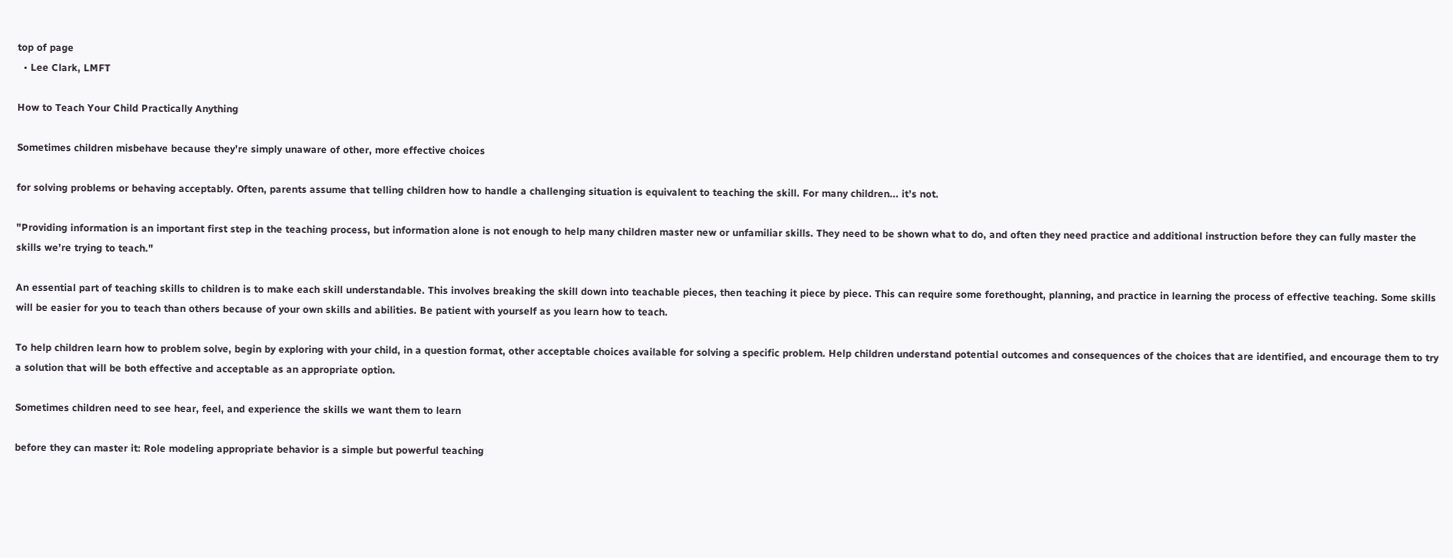top of page
  • Lee Clark, LMFT

How to Teach Your Child Practically Anything

Sometimes children misbehave because they’re simply unaware of other, more effective choices

for solving problems or behaving acceptably. Often, parents assume that telling children how to handle a challenging situation is equivalent to teaching the skill. For many children... it’s not.

"Providing information is an important first step in the teaching process, but information alone is not enough to help many children master new or unfamiliar skills. They need to be shown what to do, and often they need practice and additional instruction before they can fully master the skills we’re trying to teach."

An essential part of teaching skills to children is to make each skill understandable. This involves breaking the skill down into teachable pieces, then teaching it piece by piece. This can require some forethought, planning, and practice in learning the process of effective teaching. Some skills will be easier for you to teach than others because of your own skills and abilities. Be patient with yourself as you learn how to teach.

To help children learn how to problem solve, begin by exploring with your child, in a question format, other acceptable choices available for solving a specific problem. Help children understand potential outcomes and consequences of the choices that are identified, and encourage them to try a solution that will be both effective and acceptable as an appropriate option.

Sometimes children need to see hear, feel, and experience the skills we want them to learn

before they can master it: Role modeling appropriate behavior is a simple but powerful teaching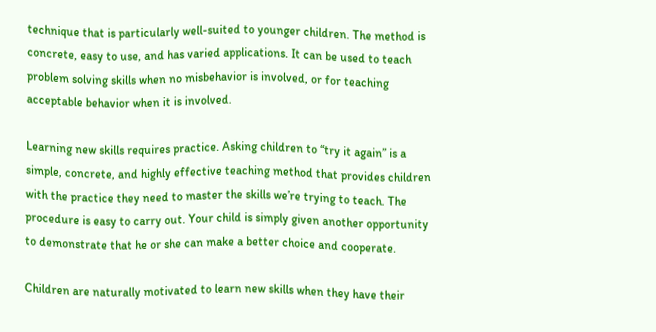technique that is particularly well-suited to younger children. The method is concrete, easy to use, and has varied applications. It can be used to teach problem solving skills when no misbehavior is involved, or for teaching acceptable behavior when it is involved.

Learning new skills requires practice. Asking children to “try it again” is a simple, concrete, and highly effective teaching method that provides children with the practice they need to master the skills we’re trying to teach. The procedure is easy to carry out. Your child is simply given another opportunity to demonstrate that he or she can make a better choice and cooperate.

Children are naturally motivated to learn new skills when they have their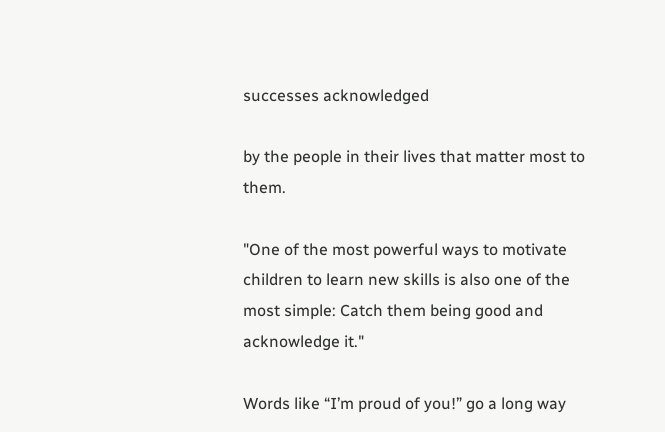successes acknowledged

by the people in their lives that matter most to them.

"One of the most powerful ways to motivate children to learn new skills is also one of the most simple: Catch them being good and acknowledge it."

Words like “I’m proud of you!” go a long way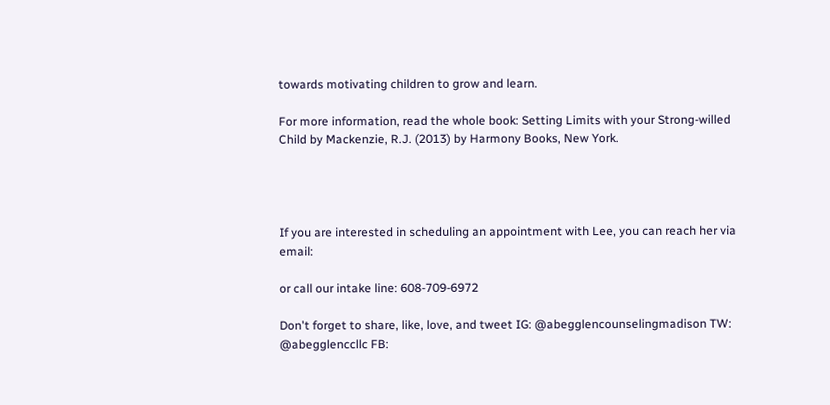towards motivating children to grow and learn.

For more information, read the whole book: Setting Limits with your Strong-willed Child by Mackenzie, R.J. (2013) by Harmony Books, New York.




If you are interested in scheduling an appointment with Lee, you can reach her via email:

or call our intake line: 608-709-6972

Don't forget to share, like, love, and tweet IG: @abegglencounselingmadison TW: @abegglenccllc FB: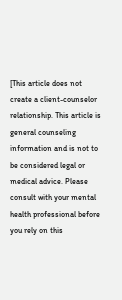[This article does not create a client-counselor relationship. This article is general counseling information and is not to be considered legal or medical advice. Please consult with your mental health professional before you rely on this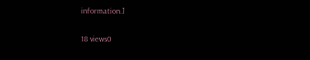information.]

18 views0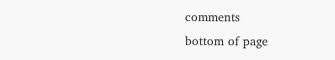comments
bottom of page